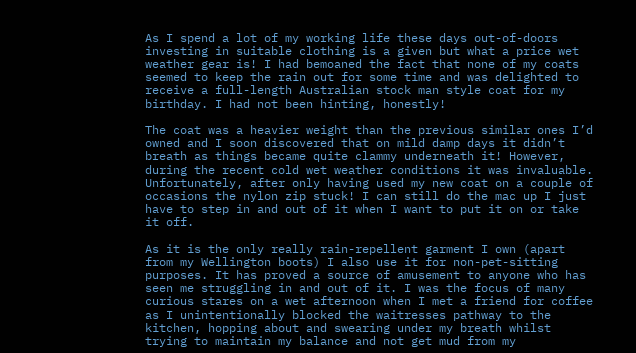As I spend a lot of my working life these days out-of-doors investing in suitable clothing is a given but what a price wet weather gear is! I had bemoaned the fact that none of my coats seemed to keep the rain out for some time and was delighted to receive a full-length Australian stock man style coat for my birthday. I had not been hinting, honestly!

The coat was a heavier weight than the previous similar ones I’d owned and I soon discovered that on mild damp days it didn’t breath as things became quite clammy underneath it! However, during the recent cold wet weather conditions it was invaluable. Unfortunately, after only having used my new coat on a couple of occasions the nylon zip stuck! I can still do the mac up I just have to step in and out of it when I want to put it on or take it off.

As it is the only really rain-repellent garment I own (apart from my Wellington boots) I also use it for non-pet-sitting purposes. It has proved a source of amusement to anyone who has seen me struggling in and out of it. I was the focus of many curious stares on a wet afternoon when I met a friend for coffee as I unintentionally blocked the waitresses pathway to the kitchen, hopping about and swearing under my breath whilst trying to maintain my balance and not get mud from my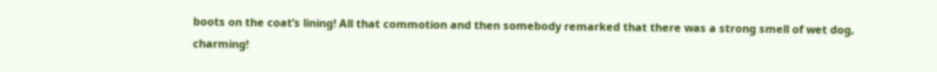boots on the coat’s lining! All that commotion and then somebody remarked that there was a strong smell of wet dog, charming!